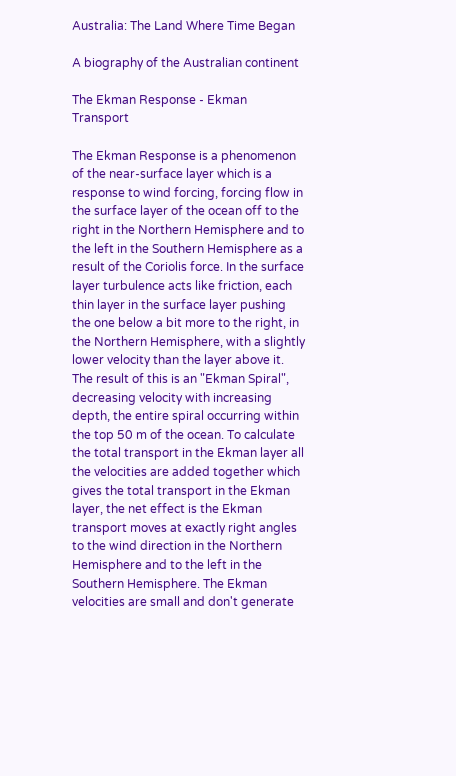Australia: The Land Where Time Began

A biography of the Australian continent

The Ekman Response - Ekman Transport

The Ekman Response is a phenomenon of the near-surface layer which is a response to wind forcing, forcing flow in the surface layer of the ocean off to the right in the Northern Hemisphere and to the left in the Southern Hemisphere as a result of the Coriolis force. In the surface layer turbulence acts like friction, each thin layer in the surface layer pushing the one below a bit more to the right, in the Northern Hemisphere, with a slightly lower velocity than the layer above it. The result of this is an "Ekman Spiral", decreasing velocity with increasing depth, the entire spiral occurring within the top 50 m of the ocean. To calculate the total transport in the Ekman layer all the velocities are added together which gives the total transport in the Ekman layer, the net effect is the Ekman transport moves at exactly right angles to the wind direction in the Northern Hemisphere and to the left in the Southern Hemisphere. The Ekman velocities are small and don't generate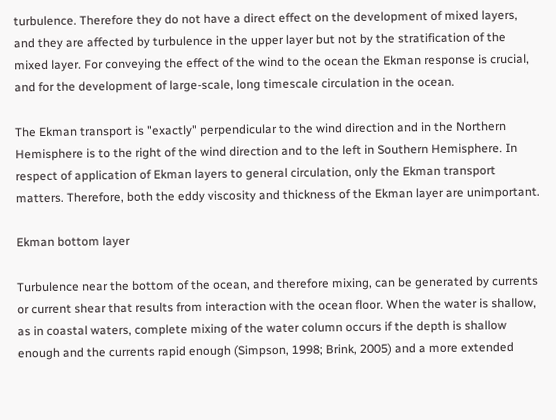turbulence. Therefore they do not have a direct effect on the development of mixed layers, and they are affected by turbulence in the upper layer but not by the stratification of the mixed layer. For conveying the effect of the wind to the ocean the Ekman response is crucial, and for the development of large-scale, long timescale circulation in the ocean.

The Ekman transport is "exactly" perpendicular to the wind direction and in the Northern Hemisphere is to the right of the wind direction and to the left in Southern Hemisphere. In respect of application of Ekman layers to general circulation, only the Ekman transport matters. Therefore, both the eddy viscosity and thickness of the Ekman layer are unimportant.

Ekman bottom layer

Turbulence near the bottom of the ocean, and therefore mixing, can be generated by currents or current shear that results from interaction with the ocean floor. When the water is shallow, as in coastal waters, complete mixing of the water column occurs if the depth is shallow enough and the currents rapid enough (Simpson, 1998; Brink, 2005) and a more extended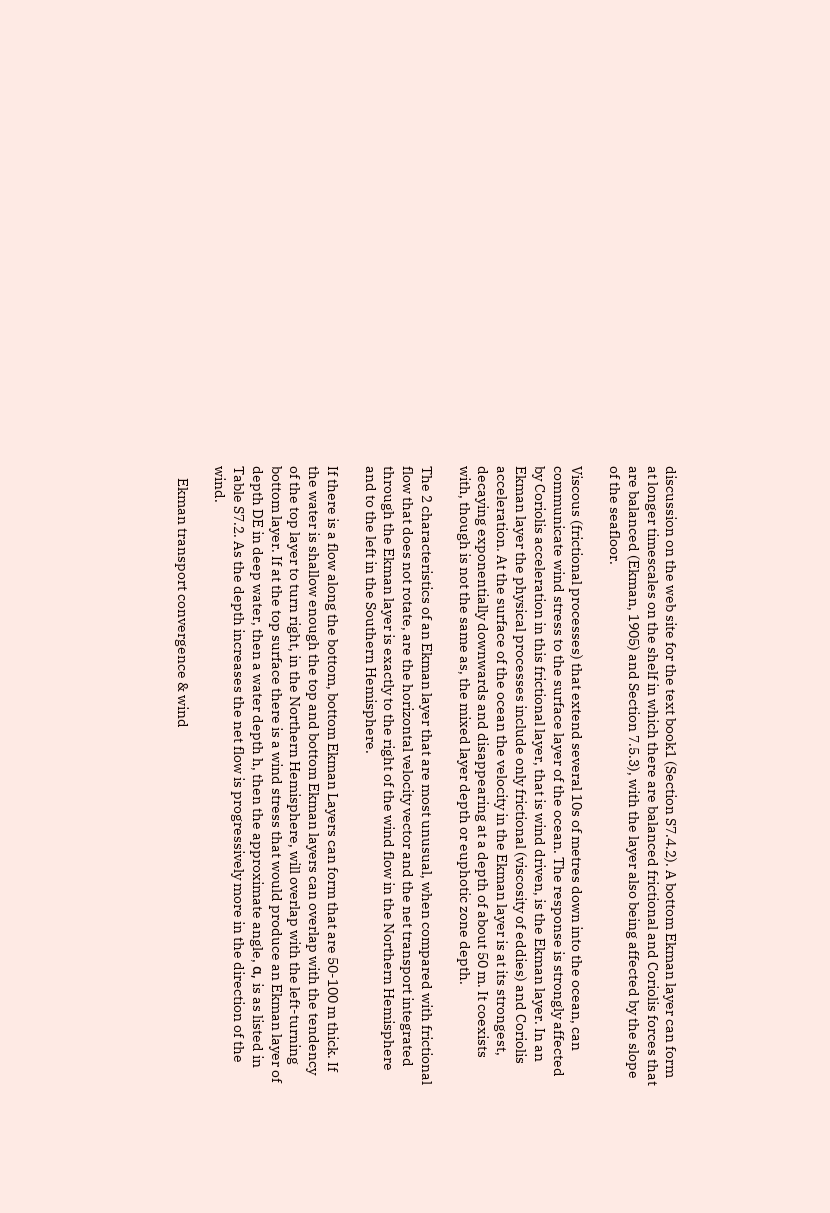discussion on the web site for the text book1 (Section S7.4.2). A bottom Ekman layer can form at longer timescales on the shelf in which there are balanced frictional and Coriolis forces that are balanced (Ekman, 1905) and Section 7.5.3), with the layer also being affected by the slope of the seafloor.

Viscous (frictional processes) that extend several 10s of metres down into the ocean, can communicate wind stress to the surface layer of the ocean. The response is strongly affected by Coriolis acceleration in this frictional layer, that is wind driven, is the Ekman layer. In an Ekman layer the physical processes include only frictional (viscosity of eddies) and Coriolis acceleration. At the surface of the ocean the velocity in the Ekman layer is at its strongest, decaying exponentially downwards and disappearing at a depth of about 50 m. It coexists with, though is not the same as, the mixed layer depth or euphotic zone depth.

The 2 characteristics of an Ekman layer that are most unusual, when compared with frictional flow that does not rotate, are the horizontal velocity vector and the net transport integrated through the Ekman layer is exactly to the right of the wind flow in the Northern Hemisphere and to the left in the Southern Hemisphere.

If there is a flow along the bottom, bottom Ekman Layers can form that are 50-100 m thick. If the water is shallow enough the top and bottom Ekman layers can overlap with the tendency of the top layer to turn right, in the Northern Hemisphere, will overlap with the left-turning bottom layer. If at the top surface there is a wind stress that would produce an Ekman layer of depth DE in deep water, then a water depth h, then the approximate angle, α, is as listed in Table S7.2. As the depth increases the net flow is progressively more in the direction of the wind.

    Ekman transport convergence & wind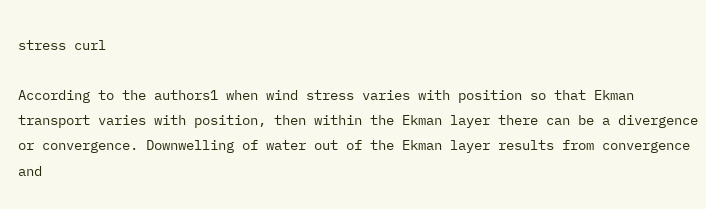stress curl

According to the authors1 when wind stress varies with position so that Ekman transport varies with position, then within the Ekman layer there can be a divergence or convergence. Downwelling of water out of the Ekman layer results from convergence and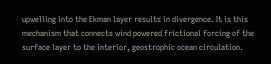upwelling into the Ekman layer results in divergence. It is this mechanism that connects wind powered frictional forcing of the surface layer to the interior, geostrophic ocean circulation.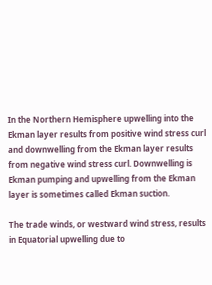In the Northern Hemisphere upwelling into the Ekman layer results from positive wind stress curl and downwelling from the Ekman layer results from negative wind stress curl. Downwelling is Ekman pumping and upwelling from the Ekman layer is sometimes called Ekman suction.

The trade winds, or westward wind stress, results in Equatorial upwelling due to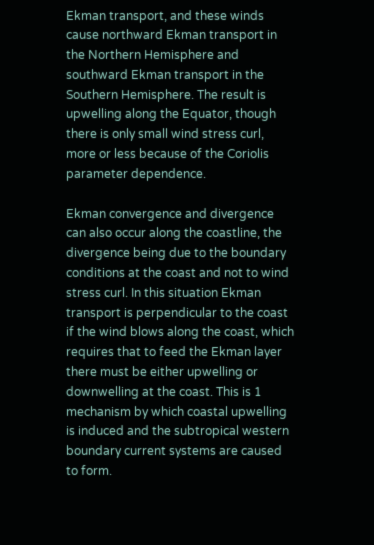Ekman transport, and these winds cause northward Ekman transport in the Northern Hemisphere and southward Ekman transport in the Southern Hemisphere. The result is upwelling along the Equator, though there is only small wind stress curl, more or less because of the Coriolis parameter dependence.

Ekman convergence and divergence can also occur along the coastline, the divergence being due to the boundary conditions at the coast and not to wind stress curl. In this situation Ekman transport is perpendicular to the coast if the wind blows along the coast, which requires that to feed the Ekman layer there must be either upwelling or downwelling at the coast. This is 1 mechanism by which coastal upwelling is induced and the subtropical western boundary current systems are caused to form.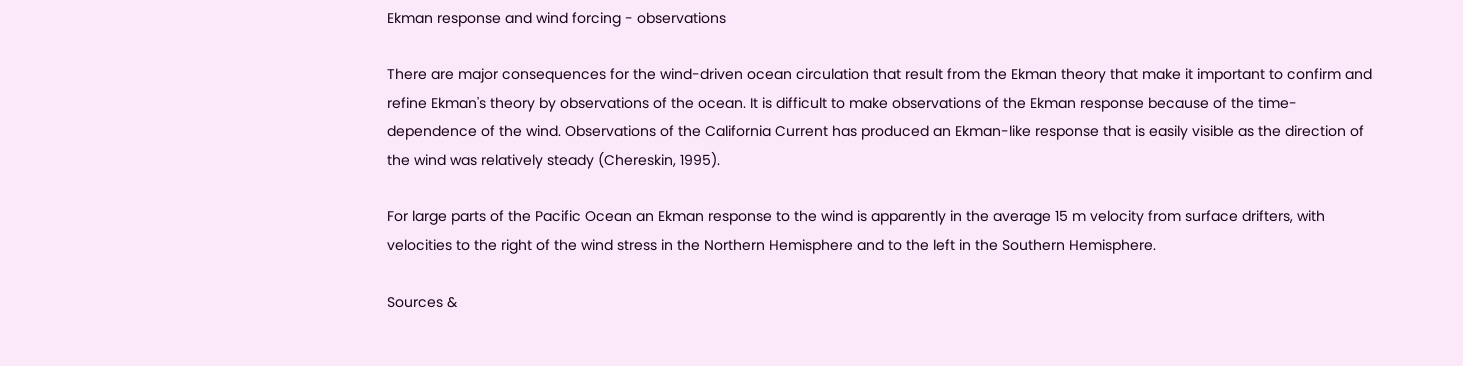Ekman response and wind forcing - observations

There are major consequences for the wind-driven ocean circulation that result from the Ekman theory that make it important to confirm and refine Ekman's theory by observations of the ocean. It is difficult to make observations of the Ekman response because of the time-dependence of the wind. Observations of the California Current has produced an Ekman-like response that is easily visible as the direction of the wind was relatively steady (Chereskin, 1995).

For large parts of the Pacific Ocean an Ekman response to the wind is apparently in the average 15 m velocity from surface drifters, with velocities to the right of the wind stress in the Northern Hemisphere and to the left in the Southern Hemisphere.

Sources &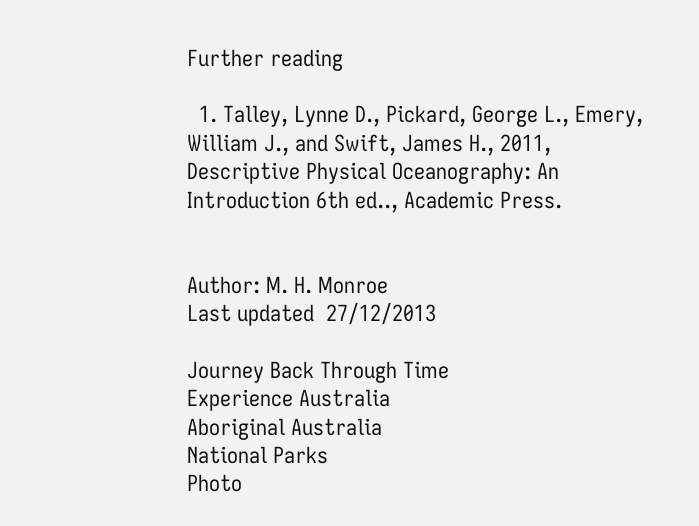Further reading

  1. Talley, Lynne D., Pickard, George L., Emery, William J., and Swift, James H., 2011, Descriptive Physical Oceanography: An Introduction 6th ed.., Academic Press.


Author: M. H. Monroe
Last updated  27/12/2013

Journey Back Through Time
Experience Australia
Aboriginal Australia
National Parks
Photo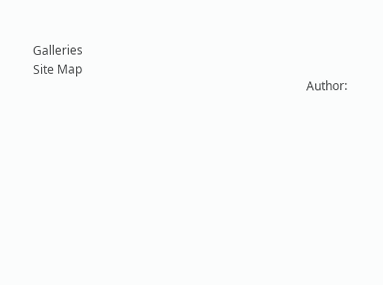Galleries
Site Map
                                                                                           Author: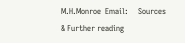M.H.Monroe  Email:     Sources & Further reading